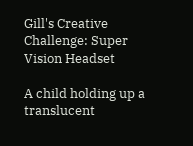Gill's Creative Challenge: Super Vision Headset

A child holding up a translucent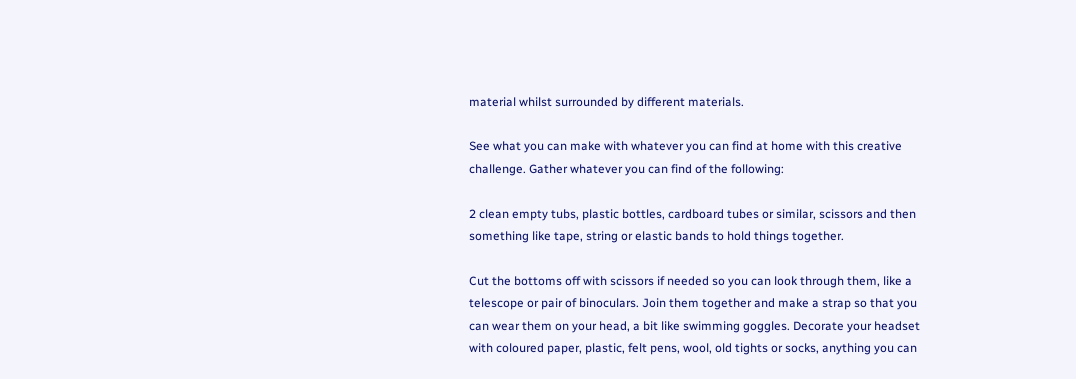material whilst surrounded by different materials.

See what you can make with whatever you can find at home with this creative challenge. Gather whatever you can find of the following:

2 clean empty tubs, plastic bottles, cardboard tubes or similar, scissors and then something like tape, string or elastic bands to hold things together.

Cut the bottoms off with scissors if needed so you can look through them, like a telescope or pair of binoculars. Join them together and make a strap so that you can wear them on your head, a bit like swimming goggles. Decorate your headset with coloured paper, plastic, felt pens, wool, old tights or socks, anything you can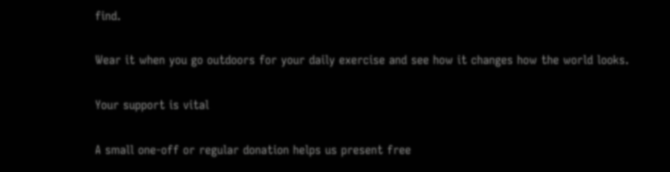find.

Wear it when you go outdoors for your daily exercise and see how it changes how the world looks.

Your support is vital

A small one-off or regular donation helps us present free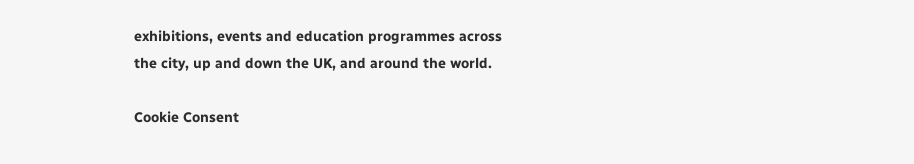exhibitions, events and education programmes across the city, up and down the UK, and around the world.

Cookie Consent